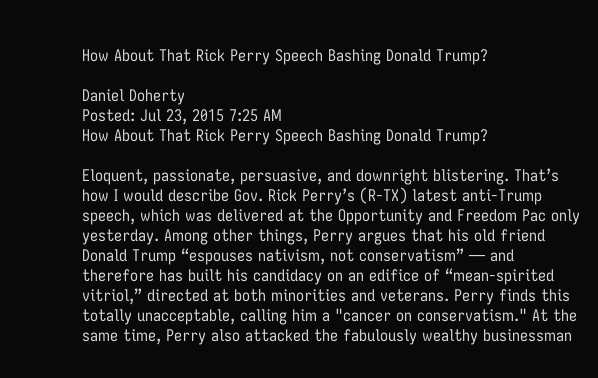How About That Rick Perry Speech Bashing Donald Trump?

Daniel Doherty
Posted: Jul 23, 2015 7:25 AM
How About That Rick Perry Speech Bashing Donald Trump?

Eloquent, passionate, persuasive, and downright blistering. That’s how I would describe Gov. Rick Perry’s (R-TX) latest anti-Trump speech, which was delivered at the Opportunity and Freedom Pac only yesterday. Among other things, Perry argues that his old friend Donald Trump “espouses nativism, not conservatism” — and therefore has built his candidacy on an edifice of “mean-spirited vitriol,” directed at both minorities and veterans. Perry finds this totally unacceptable, calling him a "cancer on conservatism." At the same time, Perry also attacked the fabulously wealthy businessman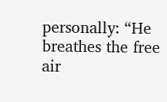personally: “He breathes the free air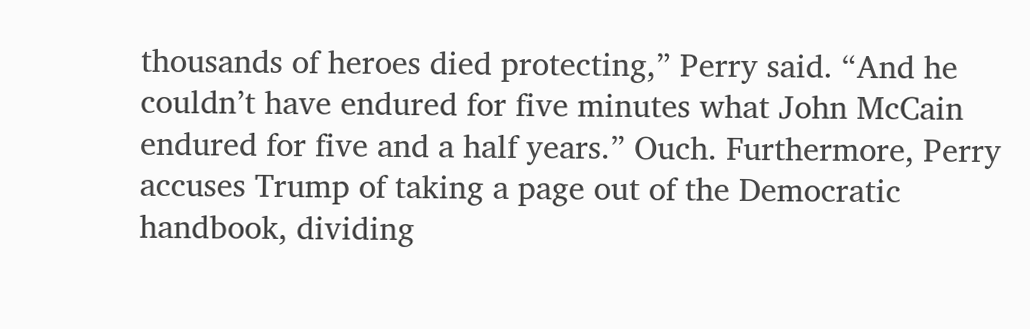thousands of heroes died protecting,” Perry said. “And he couldn’t have endured for five minutes what John McCain endured for five and a half years.” Ouch. Furthermore, Perry accuses Trump of taking a page out of the Democratic handbook, dividing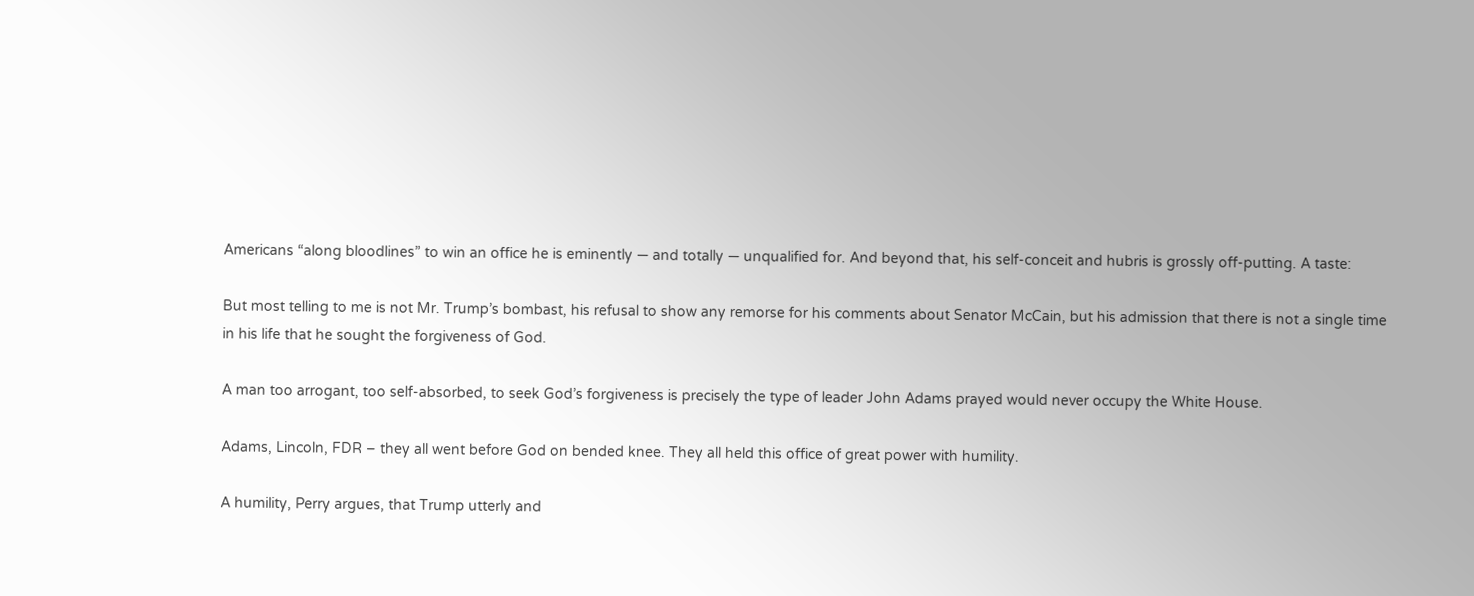Americans “along bloodlines” to win an office he is eminently — and totally — unqualified for. And beyond that, his self-conceit and hubris is grossly off-putting. A taste:

But most telling to me is not Mr. Trump’s bombast, his refusal to show any remorse for his comments about Senator McCain, but his admission that there is not a single time in his life that he sought the forgiveness of God.

A man too arrogant, too self-absorbed, to seek God’s forgiveness is precisely the type of leader John Adams prayed would never occupy the White House.

Adams, Lincoln, FDR – they all went before God on bended knee. They all held this office of great power with humility.

A humility, Perry argues, that Trump utterly and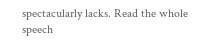spectacularly lacks. Read the whole speech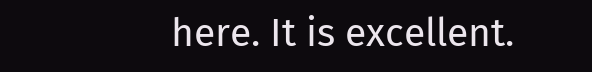here. It is excellent.